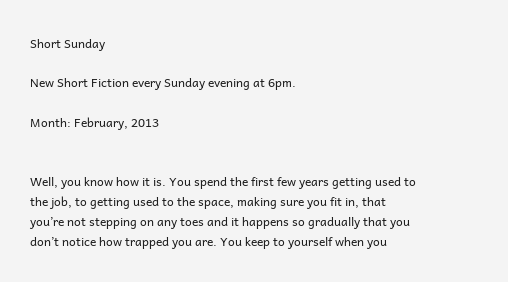Short Sunday

New Short Fiction every Sunday evening at 6pm.

Month: February, 2013


Well, you know how it is. You spend the first few years getting used to the job, to getting used to the space, making sure you fit in, that you’re not stepping on any toes and it happens so gradually that you don’t notice how trapped you are. You keep to yourself when you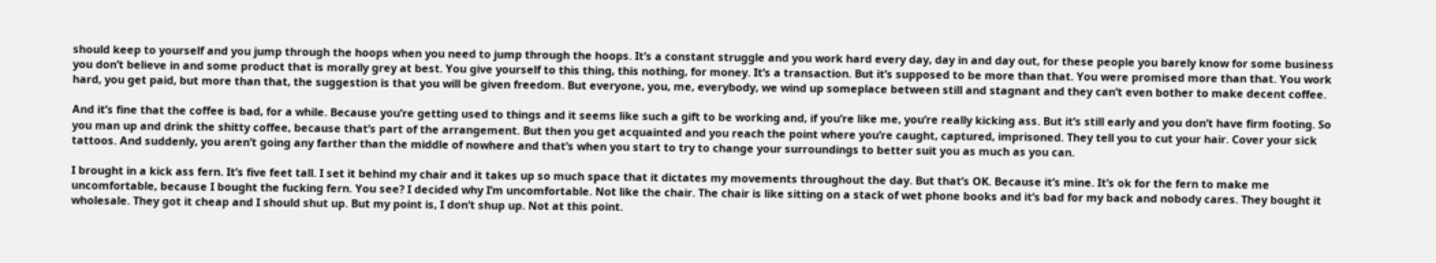should keep to yourself and you jump through the hoops when you need to jump through the hoops. It’s a constant struggle and you work hard every day, day in and day out, for these people you barely know for some business you don’t believe in and some product that is morally grey at best. You give yourself to this thing, this nothing, for money. It’s a transaction. But it’s supposed to be more than that. You were promised more than that. You work hard, you get paid, but more than that, the suggestion is that you will be given freedom. But everyone, you, me, everybody, we wind up someplace between still and stagnant and they can’t even bother to make decent coffee.

And it’s fine that the coffee is bad, for a while. Because you’re getting used to things and it seems like such a gift to be working and, if you’re like me, you’re really kicking ass. But it’s still early and you don’t have firm footing. So you man up and drink the shitty coffee, because that’s part of the arrangement. But then you get acquainted and you reach the point where you’re caught, captured, imprisoned. They tell you to cut your hair. Cover your sick tattoos. And suddenly, you aren’t going any farther than the middle of nowhere and that’s when you start to try to change your surroundings to better suit you as much as you can.

I brought in a kick ass fern. It’s five feet tall. I set it behind my chair and it takes up so much space that it dictates my movements throughout the day. But that’s OK. Because it’s mine. It’s ok for the fern to make me uncomfortable, because I bought the fucking fern. You see? I decided why I’m uncomfortable. Not like the chair. The chair is like sitting on a stack of wet phone books and it’s bad for my back and nobody cares. They bought it wholesale. They got it cheap and I should shut up. But my point is, I don’t shup up. Not at this point.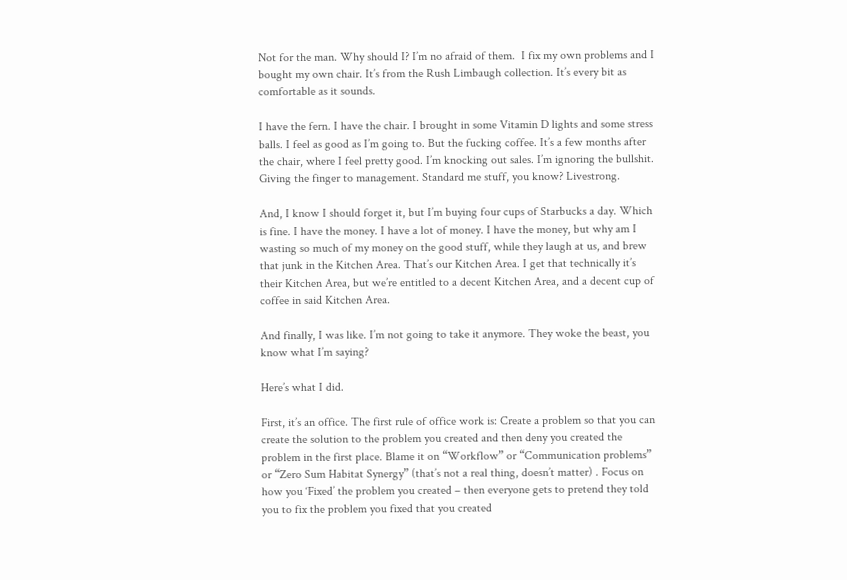Not for the man. Why should I? I’m no afraid of them.  I fix my own problems and I bought my own chair. It’s from the Rush Limbaugh collection. It’s every bit as comfortable as it sounds.

I have the fern. I have the chair. I brought in some Vitamin D lights and some stress balls. I feel as good as I’m going to. But the fucking coffee. It’s a few months after the chair, where I feel pretty good. I’m knocking out sales. I’m ignoring the bullshit. Giving the finger to management. Standard me stuff, you know? Livestrong.

And, I know I should forget it, but I’m buying four cups of Starbucks a day. Which is fine. I have the money. I have a lot of money. I have the money, but why am I wasting so much of my money on the good stuff, while they laugh at us, and brew that junk in the Kitchen Area. That’s our Kitchen Area. I get that technically it’s their Kitchen Area, but we’re entitled to a decent Kitchen Area, and a decent cup of coffee in said Kitchen Area.

And finally, I was like. I’m not going to take it anymore. They woke the beast, you know what I’m saying?

Here’s what I did.

First, it’s an office. The first rule of office work is: Create a problem so that you can create the solution to the problem you created and then deny you created the problem in the first place. Blame it on “Workflow” or “Communication problems” or “Zero Sum Habitat Synergy” (that’s not a real thing, doesn’t matter) . Focus on how you ‘Fixed’ the problem you created – then everyone gets to pretend they told you to fix the problem you fixed that you created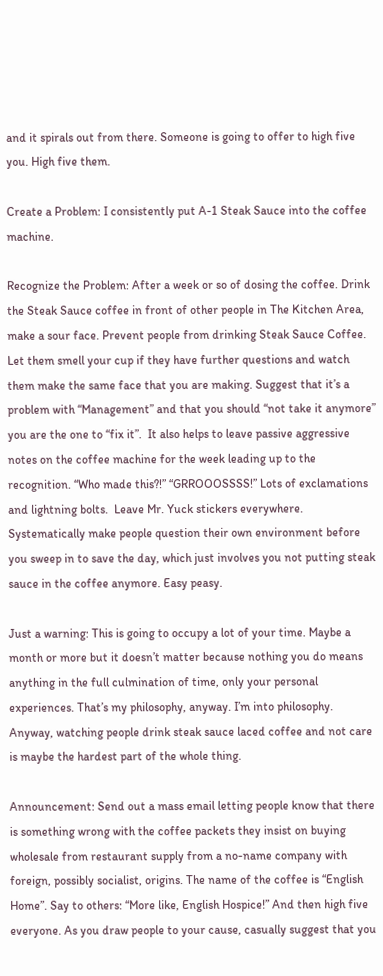and it spirals out from there. Someone is going to offer to high five you. High five them.

Create a Problem: I consistently put A-1 Steak Sauce into the coffee machine.

Recognize the Problem: After a week or so of dosing the coffee. Drink the Steak Sauce coffee in front of other people in The Kitchen Area, make a sour face. Prevent people from drinking Steak Sauce Coffee. Let them smell your cup if they have further questions and watch them make the same face that you are making. Suggest that it’s a problem with “Management” and that you should “not take it anymore” you are the one to “fix it”.  It also helps to leave passive aggressive notes on the coffee machine for the week leading up to the recognition. “Who made this?!” “GRROOOSSSS!” Lots of exclamations and lightning bolts.  Leave Mr. Yuck stickers everywhere. Systematically make people question their own environment before you sweep in to save the day, which just involves you not putting steak sauce in the coffee anymore. Easy peasy.

Just a warning: This is going to occupy a lot of your time. Maybe a month or more but it doesn’t matter because nothing you do means anything in the full culmination of time, only your personal experiences. That’s my philosophy, anyway. I’m into philosophy. Anyway, watching people drink steak sauce laced coffee and not care is maybe the hardest part of the whole thing.

Announcement: Send out a mass email letting people know that there is something wrong with the coffee packets they insist on buying wholesale from restaurant supply from a no-name company with foreign, possibly socialist, origins. The name of the coffee is “English Home”. Say to others: “More like, English Hospice!” And then high five everyone. As you draw people to your cause, casually suggest that you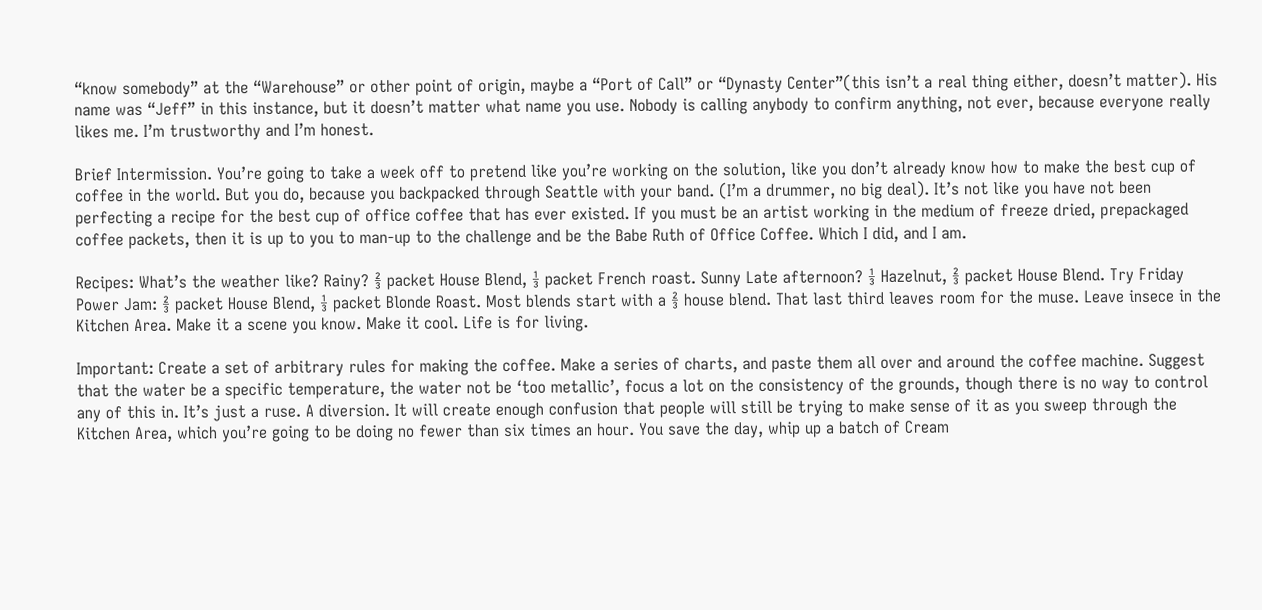“know somebody” at the “Warehouse” or other point of origin, maybe a “Port of Call” or “Dynasty Center”(this isn’t a real thing either, doesn’t matter). His name was “Jeff” in this instance, but it doesn’t matter what name you use. Nobody is calling anybody to confirm anything, not ever, because everyone really likes me. I’m trustworthy and I’m honest.

Brief Intermission. You’re going to take a week off to pretend like you’re working on the solution, like you don’t already know how to make the best cup of coffee in the world. But you do, because you backpacked through Seattle with your band. (I’m a drummer, no big deal). It’s not like you have not been perfecting a recipe for the best cup of office coffee that has ever existed. If you must be an artist working in the medium of freeze dried, prepackaged coffee packets, then it is up to you to man-up to the challenge and be the Babe Ruth of Office Coffee. Which I did, and I am.

Recipes: What’s the weather like? Rainy? ⅔ packet House Blend, ⅓ packet French roast. Sunny Late afternoon? ⅓ Hazelnut, ⅔ packet House Blend. Try Friday Power Jam: ⅔ packet House Blend, ⅓ packet Blonde Roast. Most blends start with a ⅔ house blend. That last third leaves room for the muse. Leave insece in the Kitchen Area. Make it a scene you know. Make it cool. Life is for living.

Important: Create a set of arbitrary rules for making the coffee. Make a series of charts, and paste them all over and around the coffee machine. Suggest that the water be a specific temperature, the water not be ‘too metallic’, focus a lot on the consistency of the grounds, though there is no way to control any of this in. It’s just a ruse. A diversion. It will create enough confusion that people will still be trying to make sense of it as you sweep through the Kitchen Area, which you’re going to be doing no fewer than six times an hour. You save the day, whip up a batch of Cream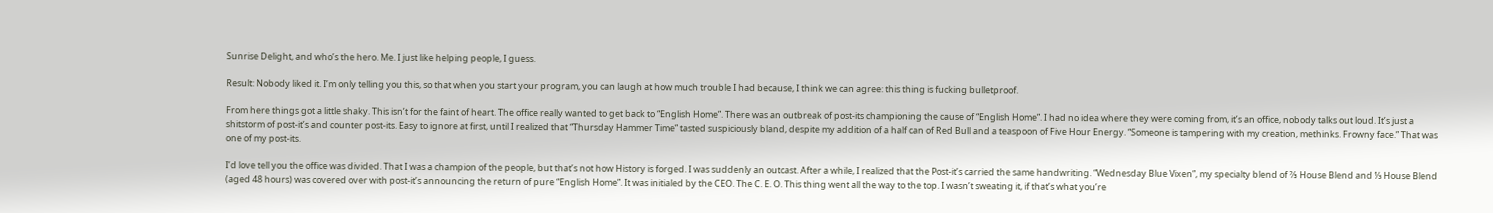Sunrise Delight, and who’s the hero. Me. I just like helping people, I guess.

Result: Nobody liked it. I’m only telling you this, so that when you start your program, you can laugh at how much trouble I had because, I think we can agree: this thing is fucking bulletproof.

From here things got a little shaky. This isn’t for the faint of heart. The office really wanted to get back to “English Home”. There was an outbreak of post-its championing the cause of “English Home”. I had no idea where they were coming from, it’s an office, nobody talks out loud. It’s just a shitstorm of post-it’s and counter post-its. Easy to ignore at first, until I realized that “Thursday Hammer Time” tasted suspiciously bland, despite my addition of a half can of Red Bull and a teaspoon of Five Hour Energy. “Someone is tampering with my creation, methinks. Frowny face.” That was one of my post-its.

I’d love tell you the office was divided. That I was a champion of the people, but that’s not how History is forged. I was suddenly an outcast. After a while, I realized that the Post-it’s carried the same handwriting. “Wednesday Blue Vixen”, my specialty blend of ⅔ House Blend and ⅓ House Blend (aged 48 hours) was covered over with post-it’s announcing the return of pure “English Home”. It was initialed by the CEO. The C. E. O. This thing went all the way to the top. I wasn’t sweating it, if that’s what you’re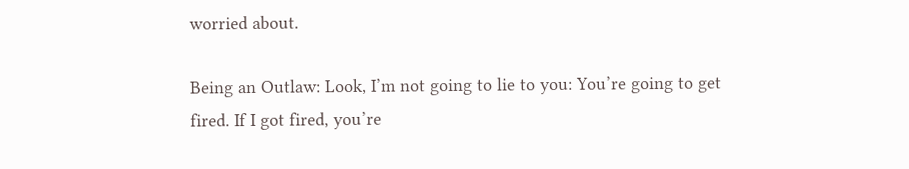worried about.

Being an Outlaw: Look, I’m not going to lie to you: You’re going to get fired. If I got fired, you’re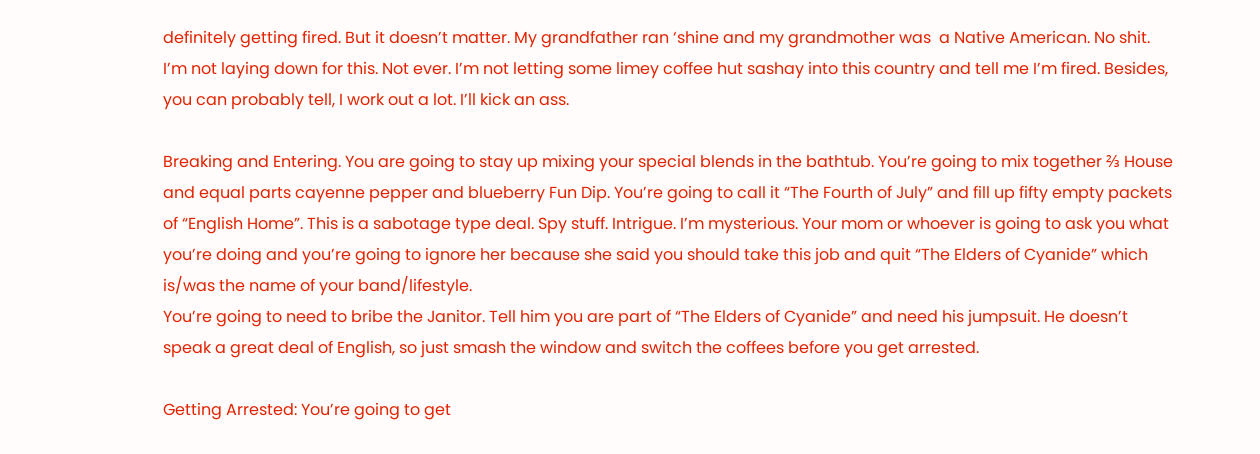definitely getting fired. But it doesn’t matter. My grandfather ran ‘shine and my grandmother was  a Native American. No shit. I’m not laying down for this. Not ever. I’m not letting some limey coffee hut sashay into this country and tell me I’m fired. Besides, you can probably tell, I work out a lot. I’ll kick an ass.

Breaking and Entering. You are going to stay up mixing your special blends in the bathtub. You’re going to mix together ⅔ House and equal parts cayenne pepper and blueberry Fun Dip. You’re going to call it “The Fourth of July” and fill up fifty empty packets of “English Home”. This is a sabotage type deal. Spy stuff. Intrigue. I’m mysterious. Your mom or whoever is going to ask you what you’re doing and you’re going to ignore her because she said you should take this job and quit “The Elders of Cyanide” which is/was the name of your band/lifestyle.
You’re going to need to bribe the Janitor. Tell him you are part of “The Elders of Cyanide” and need his jumpsuit. He doesn’t speak a great deal of English, so just smash the window and switch the coffees before you get arrested.

Getting Arrested: You’re going to get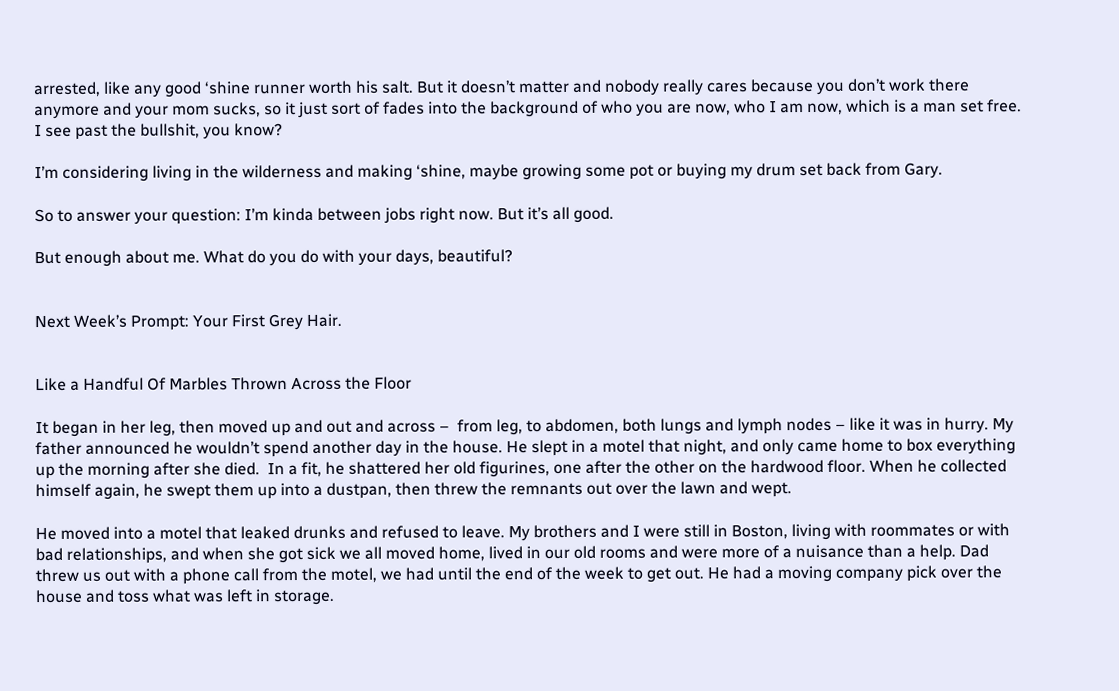arrested, like any good ‘shine runner worth his salt. But it doesn’t matter and nobody really cares because you don’t work there anymore and your mom sucks, so it just sort of fades into the background of who you are now, who I am now, which is a man set free. I see past the bullshit, you know?

I’m considering living in the wilderness and making ‘shine, maybe growing some pot or buying my drum set back from Gary.

So to answer your question: I’m kinda between jobs right now. But it’s all good.

But enough about me. What do you do with your days, beautiful?


Next Week’s Prompt: Your First Grey Hair.


Like a Handful Of Marbles Thrown Across the Floor

It began in her leg, then moved up and out and across –  from leg, to abdomen, both lungs and lymph nodes – like it was in hurry. My father announced he wouldn’t spend another day in the house. He slept in a motel that night, and only came home to box everything up the morning after she died.  In a fit, he shattered her old figurines, one after the other on the hardwood floor. When he collected himself again, he swept them up into a dustpan, then threw the remnants out over the lawn and wept.

He moved into a motel that leaked drunks and refused to leave. My brothers and I were still in Boston, living with roommates or with bad relationships, and when she got sick we all moved home, lived in our old rooms and were more of a nuisance than a help. Dad threw us out with a phone call from the motel, we had until the end of the week to get out. He had a moving company pick over the house and toss what was left in storage.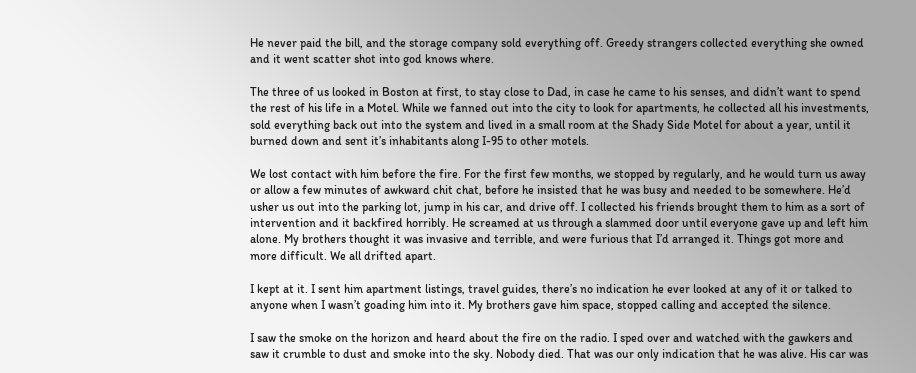He never paid the bill, and the storage company sold everything off. Greedy strangers collected everything she owned and it went scatter shot into god knows where.

The three of us looked in Boston at first, to stay close to Dad, in case he came to his senses, and didn’t want to spend the rest of his life in a Motel. While we fanned out into the city to look for apartments, he collected all his investments, sold everything back out into the system and lived in a small room at the Shady Side Motel for about a year, until it burned down and sent it’s inhabitants along I-95 to other motels.

We lost contact with him before the fire. For the first few months, we stopped by regularly, and he would turn us away or allow a few minutes of awkward chit chat, before he insisted that he was busy and needed to be somewhere. He’d usher us out into the parking lot, jump in his car, and drive off. I collected his friends brought them to him as a sort of intervention and it backfired horribly. He screamed at us through a slammed door until everyone gave up and left him alone. My brothers thought it was invasive and terrible, and were furious that I’d arranged it. Things got more and more difficult. We all drifted apart.

I kept at it. I sent him apartment listings, travel guides, there’s no indication he ever looked at any of it or talked to anyone when I wasn’t goading him into it. My brothers gave him space, stopped calling and accepted the silence.

I saw the smoke on the horizon and heard about the fire on the radio. I sped over and watched with the gawkers and saw it crumble to dust and smoke into the sky. Nobody died. That was our only indication that he was alive. His car was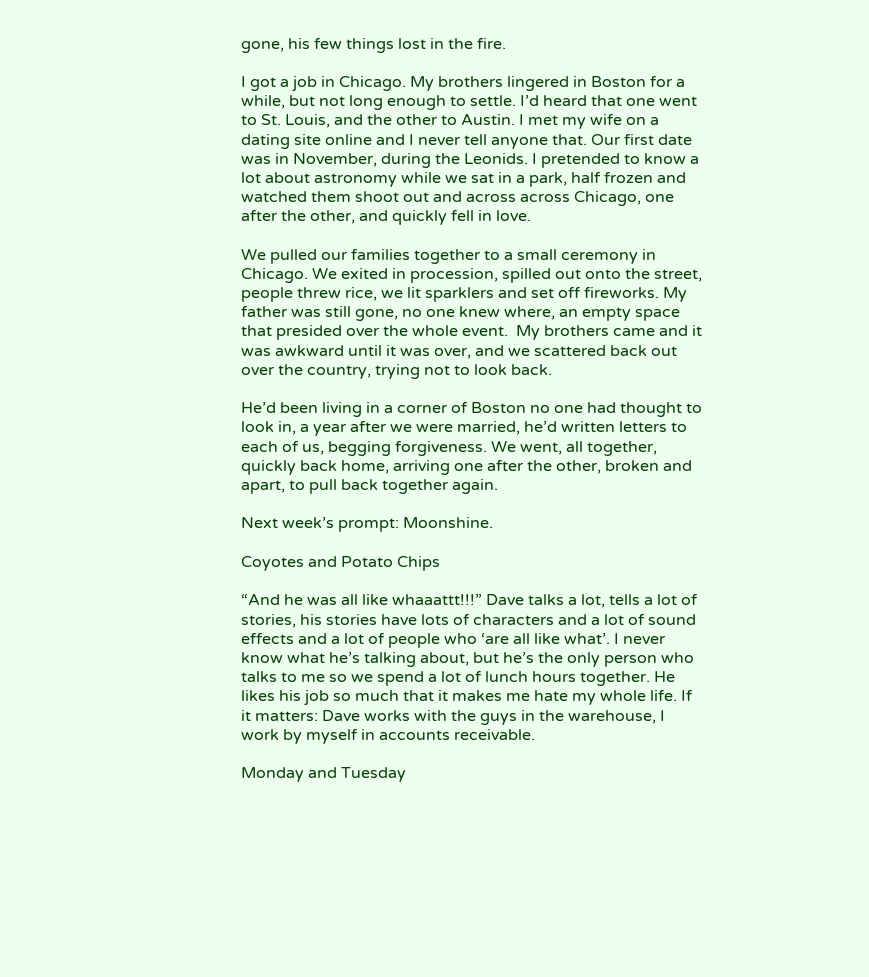gone, his few things lost in the fire.

I got a job in Chicago. My brothers lingered in Boston for a while, but not long enough to settle. I’d heard that one went to St. Louis, and the other to Austin. I met my wife on a dating site online and I never tell anyone that. Our first date was in November, during the Leonids. I pretended to know a lot about astronomy while we sat in a park, half frozen and watched them shoot out and across across Chicago, one after the other, and quickly fell in love.

We pulled our families together to a small ceremony in Chicago. We exited in procession, spilled out onto the street, people threw rice, we lit sparklers and set off fireworks. My father was still gone, no one knew where, an empty space that presided over the whole event.  My brothers came and it was awkward until it was over, and we scattered back out over the country, trying not to look back.

He’d been living in a corner of Boston no one had thought to look in, a year after we were married, he’d written letters to each of us, begging forgiveness. We went, all together, quickly back home, arriving one after the other, broken and apart, to pull back together again.

Next week’s prompt: Moonshine.

Coyotes and Potato Chips

“And he was all like whaaattt!!!” Dave talks a lot, tells a lot of stories, his stories have lots of characters and a lot of sound effects and a lot of people who ‘are all like what’. I never know what he’s talking about, but he’s the only person who talks to me so we spend a lot of lunch hours together. He likes his job so much that it makes me hate my whole life. If it matters: Dave works with the guys in the warehouse, I work by myself in accounts receivable.

Monday and Tuesday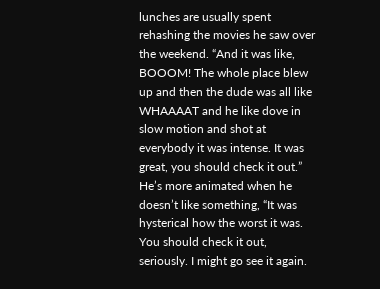lunches are usually spent rehashing the movies he saw over the weekend. “And it was like, BOOOM! The whole place blew up and then the dude was all like WHAAAAT and he like dove in slow motion and shot at everybody it was intense. It was great, you should check it out.” He’s more animated when he doesn’t like something, “It was hysterical how the worst it was. You should check it out, seriously. I might go see it again.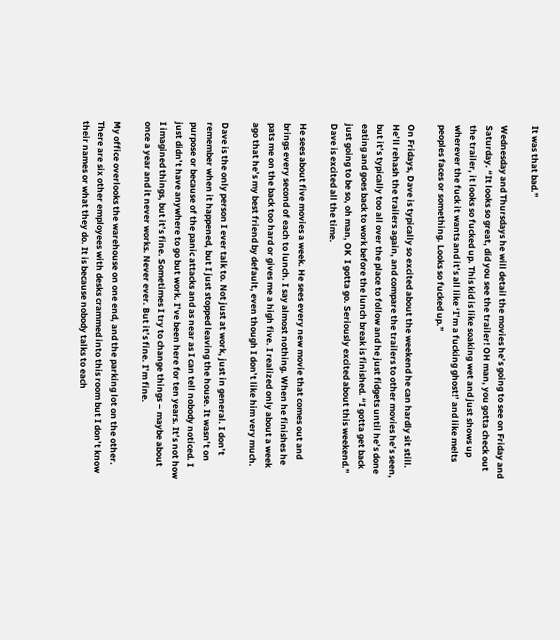It was that bad.”

Wednesday and Thursdays he will detail the movies he’s going to see on Friday and Saturday. “It looks so great, did you see the trailer! OH man, you gotta check out the trailer, it looks so fucked up. This kid is like soaking wet and just shows up wherever the fuck it wants and it’s all like ‘I’m a fucking ghost!’ and like melts peoples faces or something. Looks so fucked up.”

On Fridays, Dave is typically so excited about the weekend he can hardly sit still. He’ll rehash the trailers again, and compare the trailers to other movies he’s seen, but it’s typically too all over the place to follow and he just fidgets until he’s done eating and goes back to work before the lunch break is finished. “I gotta get back just going to be so, oh man, OK  I gotta go. Seriously excited about this weekend.” Dave is excited all the time.

He sees about five movies a week. He sees every new movie that comes out and brings every second of each to lunch. I say almost nothing. When he finishes he pats me on the back too hard or gives me a high five. I realized only about a week ago that he’s my best friend by default, even though I don’t like him very much.

Dave is the only person I ever talk to. Not just at work, just in general. I don’t remember when it happened, but I just stopped leaving the house. It wasn’t on purpose or because of the panic attacks and as near as I can tell nobody noticed. I just didn’t have anywhere to go but work. I’ve been here for ten years. It’s not how I imagined things, but it’s fine. Sometimes I try to change things – maybe about once a year and it never works. Never ever. But it’s fine. I’m fine.

My office overlooks the warehouse on one end, and the parking lot on the other. There are six other employees with desks crammed into this room but I don’t know their names or what they do. It is because nobody talks to each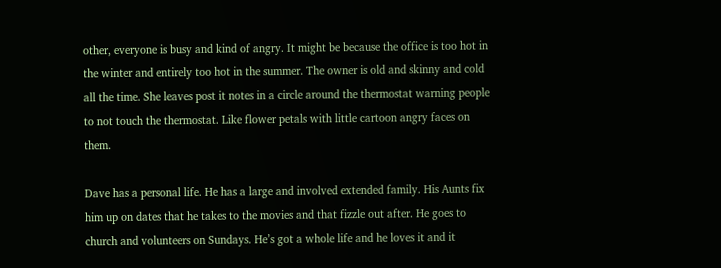other, everyone is busy and kind of angry. It might be because the office is too hot in the winter and entirely too hot in the summer. The owner is old and skinny and cold all the time. She leaves post it notes in a circle around the thermostat warning people to not touch the thermostat. Like flower petals with little cartoon angry faces on them.

Dave has a personal life. He has a large and involved extended family. His Aunts fix him up on dates that he takes to the movies and that fizzle out after. He goes to church and volunteers on Sundays. He’s got a whole life and he loves it and it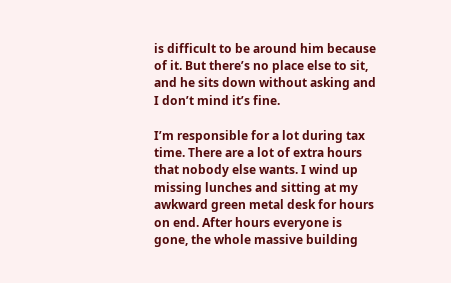is difficult to be around him because of it. But there’s no place else to sit, and he sits down without asking and I don’t mind it’s fine.

I’m responsible for a lot during tax time. There are a lot of extra hours that nobody else wants. I wind up missing lunches and sitting at my awkward green metal desk for hours on end. After hours everyone is gone, the whole massive building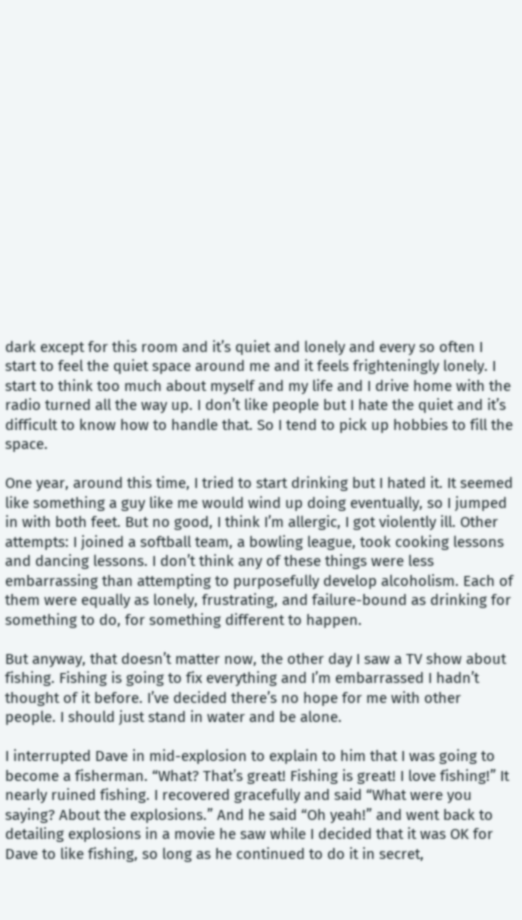dark except for this room and it’s quiet and lonely and every so often I start to feel the quiet space around me and it feels frighteningly lonely. I start to think too much about myself and my life and I drive home with the radio turned all the way up. I don’t like people but I hate the quiet and it’s difficult to know how to handle that. So I tend to pick up hobbies to fill the space.

One year, around this time, I tried to start drinking but I hated it. It seemed like something a guy like me would wind up doing eventually, so I jumped in with both feet. But no good, I think I’m allergic, I got violently ill. Other attempts: I joined a softball team, a bowling league, took cooking lessons and dancing lessons. I don’t think any of these things were less embarrassing than attempting to purposefully develop alcoholism. Each of them were equally as lonely, frustrating, and failure-bound as drinking for something to do, for something different to happen.

But anyway, that doesn’t matter now, the other day I saw a TV show about fishing. Fishing is going to fix everything and I’m embarrassed I hadn’t thought of it before. I’ve decided there’s no hope for me with other people. I should just stand in water and be alone.

I interrupted Dave in mid-explosion to explain to him that I was going to become a fisherman. “What? That’s great! Fishing is great! I love fishing!” It nearly ruined fishing. I recovered gracefully and said “What were you saying? About the explosions.” And he said “Oh yeah!” and went back to detailing explosions in a movie he saw while I decided that it was OK for Dave to like fishing, so long as he continued to do it in secret,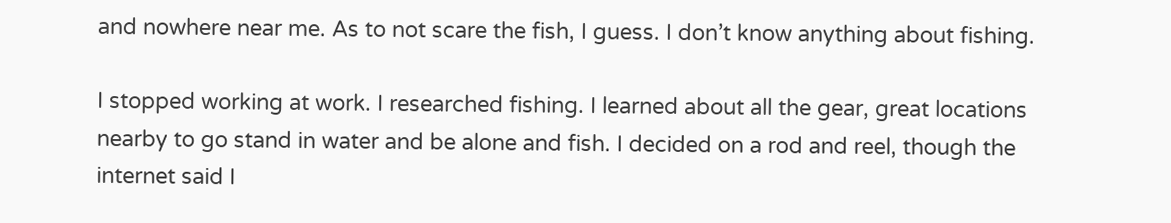and nowhere near me. As to not scare the fish, I guess. I don’t know anything about fishing.

I stopped working at work. I researched fishing. I learned about all the gear, great locations nearby to go stand in water and be alone and fish. I decided on a rod and reel, though the internet said I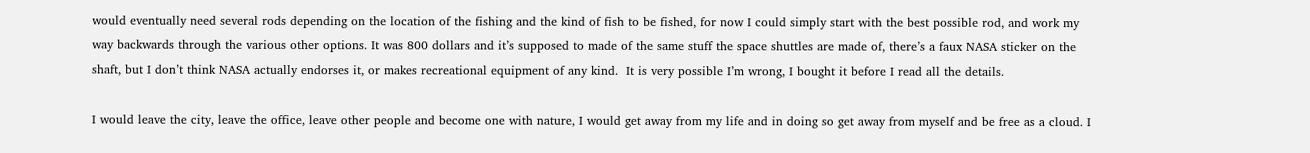would eventually need several rods depending on the location of the fishing and the kind of fish to be fished, for now I could simply start with the best possible rod, and work my way backwards through the various other options. It was 800 dollars and it’s supposed to made of the same stuff the space shuttles are made of, there’s a faux NASA sticker on the shaft, but I don’t think NASA actually endorses it, or makes recreational equipment of any kind.  It is very possible I’m wrong, I bought it before I read all the details.

I would leave the city, leave the office, leave other people and become one with nature, I would get away from my life and in doing so get away from myself and be free as a cloud. I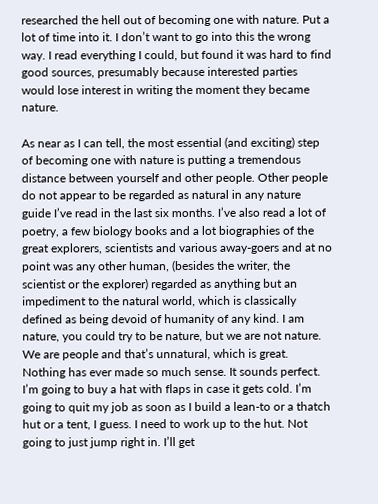researched the hell out of becoming one with nature. Put a lot of time into it. I don’t want to go into this the wrong way. I read everything I could, but found it was hard to find good sources, presumably because interested parties would lose interest in writing the moment they became nature.

As near as I can tell, the most essential (and exciting) step of becoming one with nature is putting a tremendous distance between yourself and other people. Other people do not appear to be regarded as natural in any nature guide I’ve read in the last six months. I’ve also read a lot of poetry, a few biology books and a lot biographies of the great explorers, scientists and various away-goers and at no point was any other human, (besides the writer, the scientist or the explorer) regarded as anything but an impediment to the natural world, which is classically defined as being devoid of humanity of any kind. I am nature, you could try to be nature, but we are not nature. We are people and that’s unnatural, which is great. Nothing has ever made so much sense. It sounds perfect. I’m going to buy a hat with flaps in case it gets cold. I’m going to quit my job as soon as I build a lean-to or a thatch hut or a tent, I guess. I need to work up to the hut. Not going to just jump right in. I’ll get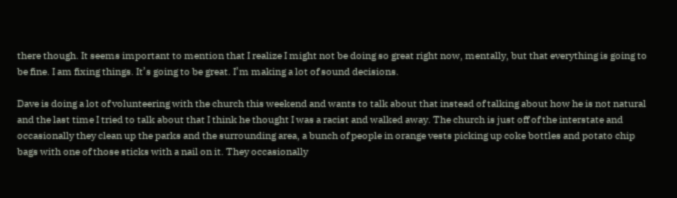there though. It seems important to mention that I realize I might not be doing so great right now, mentally, but that everything is going to be fine. I am fixing things. It’s going to be great. I’m making a lot of sound decisions.

Dave is doing a lot of volunteering with the church this weekend and wants to talk about that instead of talking about how he is not natural and the last time I tried to talk about that I think he thought I was a racist and walked away. The church is just off of the interstate and occasionally they clean up the parks and the surrounding area, a bunch of people in orange vests picking up coke bottles and potato chip bags with one of those sticks with a nail on it. They occasionally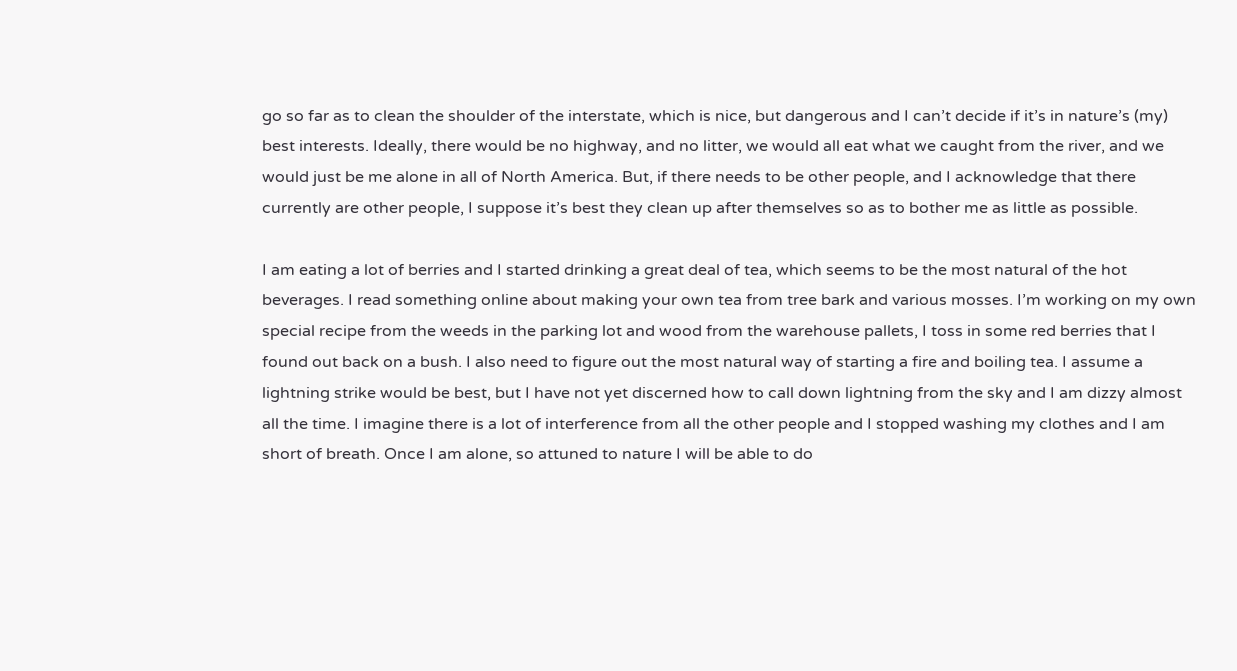go so far as to clean the shoulder of the interstate, which is nice, but dangerous and I can’t decide if it’s in nature’s (my) best interests. Ideally, there would be no highway, and no litter, we would all eat what we caught from the river, and we would just be me alone in all of North America. But, if there needs to be other people, and I acknowledge that there currently are other people, I suppose it’s best they clean up after themselves so as to bother me as little as possible.

I am eating a lot of berries and I started drinking a great deal of tea, which seems to be the most natural of the hot beverages. I read something online about making your own tea from tree bark and various mosses. I’m working on my own special recipe from the weeds in the parking lot and wood from the warehouse pallets, I toss in some red berries that I found out back on a bush. I also need to figure out the most natural way of starting a fire and boiling tea. I assume a lightning strike would be best, but I have not yet discerned how to call down lightning from the sky and I am dizzy almost all the time. I imagine there is a lot of interference from all the other people and I stopped washing my clothes and I am short of breath. Once I am alone, so attuned to nature I will be able to do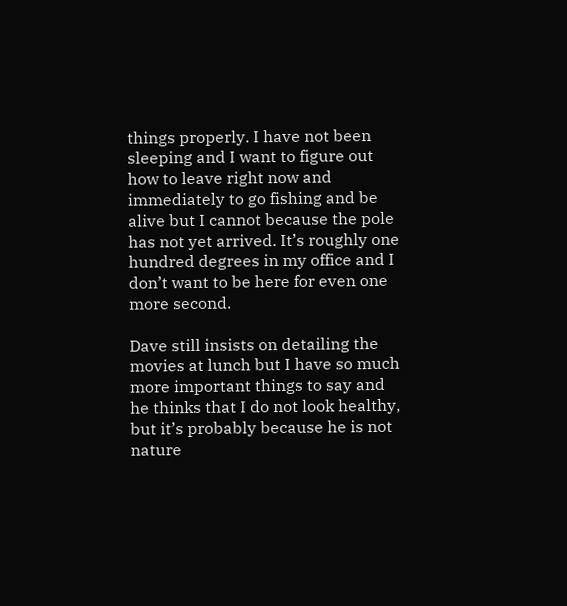things properly. I have not been sleeping and I want to figure out how to leave right now and immediately to go fishing and be alive but I cannot because the pole has not yet arrived. It’s roughly one hundred degrees in my office and I don’t want to be here for even one more second.

Dave still insists on detailing the movies at lunch but I have so much more important things to say and he thinks that I do not look healthy, but it’s probably because he is not nature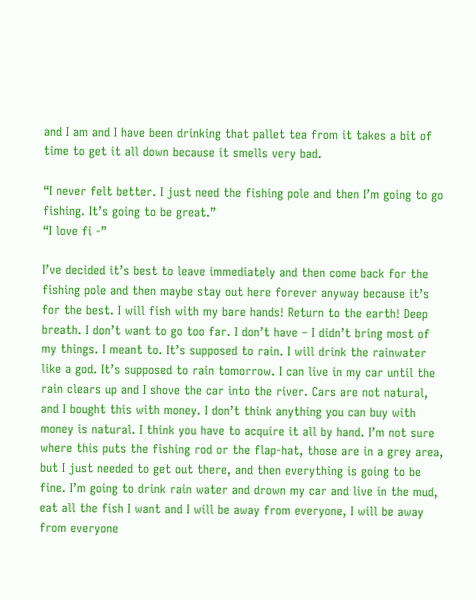and I am and I have been drinking that pallet tea from it takes a bit of time to get it all down because it smells very bad.

“I never felt better. I just need the fishing pole and then I’m going to go fishing. It’s going to be great.”
“I love fi -”

I’ve decided it’s best to leave immediately and then come back for the fishing pole and then maybe stay out here forever anyway because it’s for the best. I will fish with my bare hands! Return to the earth! Deep breath. I don’t want to go too far. I don’t have – I didn’t bring most of my things. I meant to. It’s supposed to rain. I will drink the rainwater like a god. It’s supposed to rain tomorrow. I can live in my car until the rain clears up and I shove the car into the river. Cars are not natural, and I bought this with money. I don’t think anything you can buy with money is natural. I think you have to acquire it all by hand. I’m not sure where this puts the fishing rod or the flap-hat, those are in a grey area, but I just needed to get out there, and then everything is going to be fine. I’m going to drink rain water and drown my car and live in the mud, eat all the fish I want and I will be away from everyone, I will be away from everyone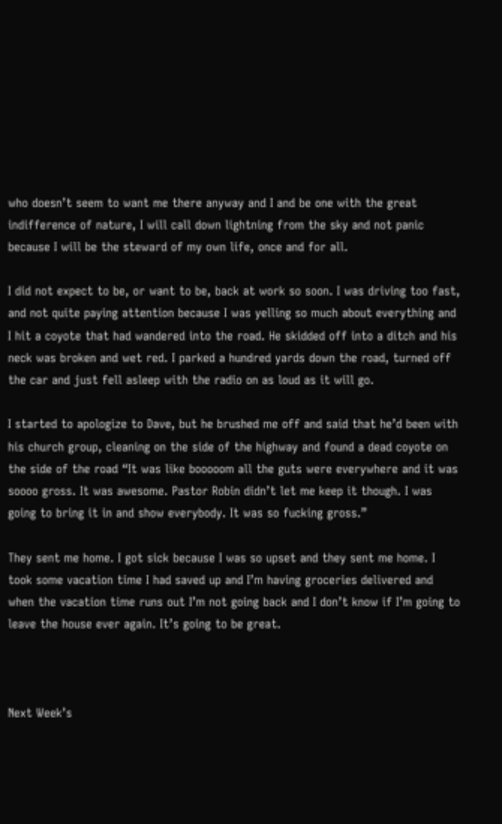who doesn’t seem to want me there anyway and I and be one with the great indifference of nature, I will call down lightning from the sky and not panic because I will be the steward of my own life, once and for all.

I did not expect to be, or want to be, back at work so soon. I was driving too fast, and not quite paying attention because I was yelling so much about everything and I hit a coyote that had wandered into the road. He skidded off into a ditch and his neck was broken and wet red. I parked a hundred yards down the road, turned off the car and just fell asleep with the radio on as loud as it will go.

I started to apologize to Dave, but he brushed me off and said that he’d been with his church group, cleaning on the side of the highway and found a dead coyote on the side of the road “It was like booooom all the guts were everywhere and it was soooo gross. It was awesome. Pastor Robin didn’t let me keep it though. I was going to bring it in and show everybody. It was so fucking gross.”

They sent me home. I got sick because I was so upset and they sent me home. I took some vacation time I had saved up and I’m having groceries delivered and when the vacation time runs out I’m not going back and I don’t know if I’m going to leave the house ever again. It’s going to be great.



Next Week’s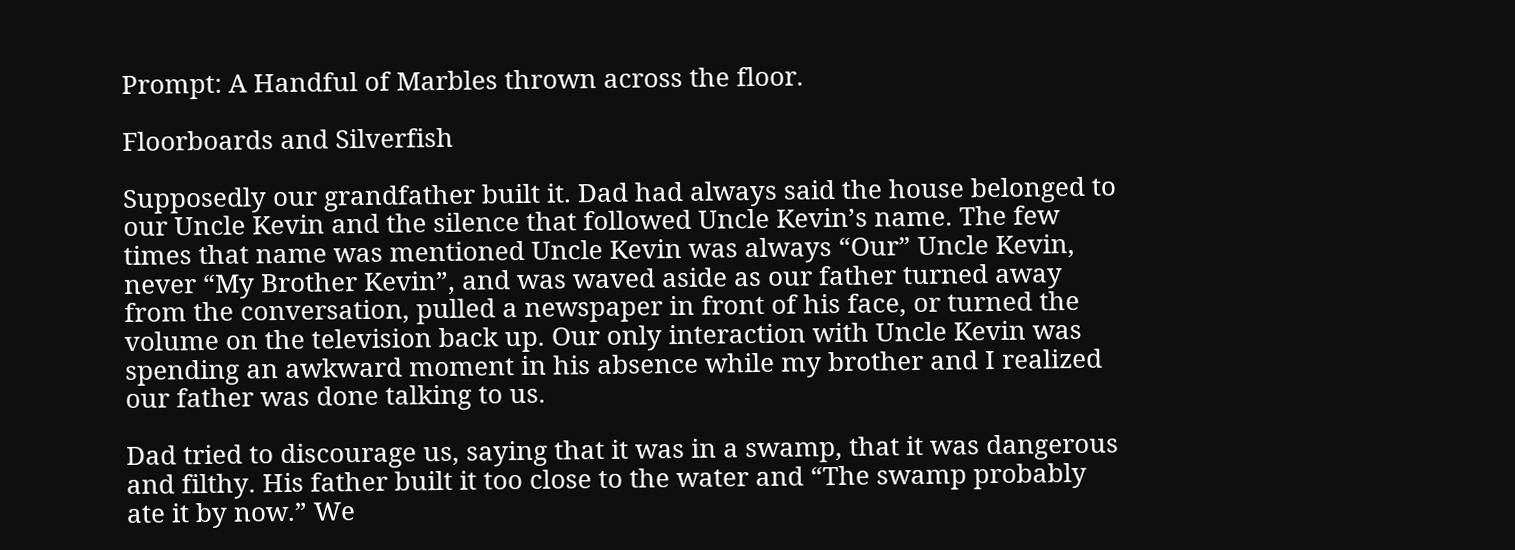Prompt: A Handful of Marbles thrown across the floor.

Floorboards and Silverfish

Supposedly our grandfather built it. Dad had always said the house belonged to our Uncle Kevin and the silence that followed Uncle Kevin’s name. The few times that name was mentioned Uncle Kevin was always “Our” Uncle Kevin, never “My Brother Kevin”, and was waved aside as our father turned away from the conversation, pulled a newspaper in front of his face, or turned the volume on the television back up. Our only interaction with Uncle Kevin was spending an awkward moment in his absence while my brother and I realized our father was done talking to us.

Dad tried to discourage us, saying that it was in a swamp, that it was dangerous and filthy. His father built it too close to the water and “The swamp probably ate it by now.” We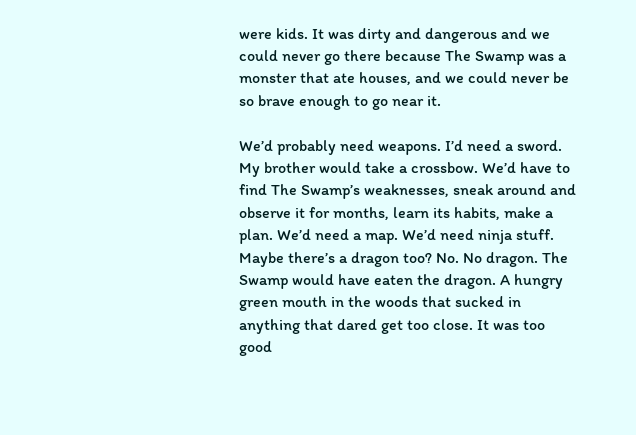were kids. It was dirty and dangerous and we could never go there because The Swamp was a monster that ate houses, and we could never be so brave enough to go near it.

We’d probably need weapons. I’d need a sword. My brother would take a crossbow. We’d have to find The Swamp’s weaknesses, sneak around and observe it for months, learn its habits, make a plan. We’d need a map. We’d need ninja stuff. Maybe there’s a dragon too? No. No dragon. The Swamp would have eaten the dragon. A hungry green mouth in the woods that sucked in anything that dared get too close. It was too good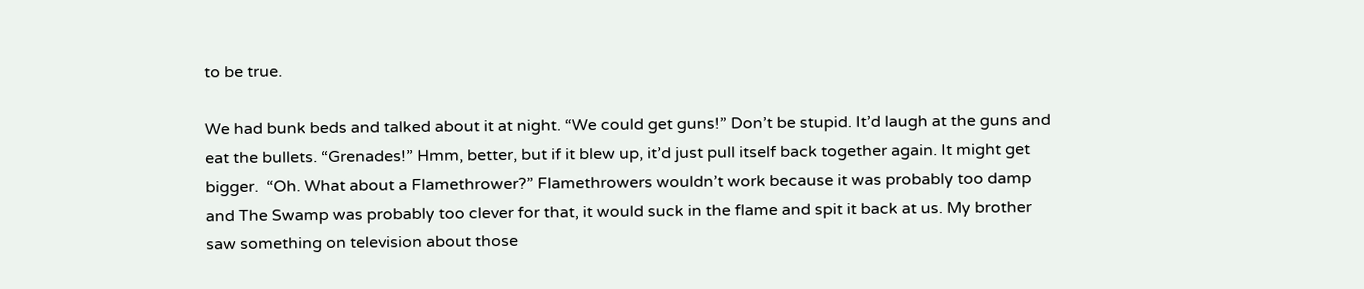to be true.

We had bunk beds and talked about it at night. “We could get guns!” Don’t be stupid. It’d laugh at the guns and eat the bullets. “Grenades!” Hmm, better, but if it blew up, it’d just pull itself back together again. It might get bigger.  “Oh. What about a Flamethrower?” Flamethrowers wouldn’t work because it was probably too damp and The Swamp was probably too clever for that, it would suck in the flame and spit it back at us. My brother saw something on television about those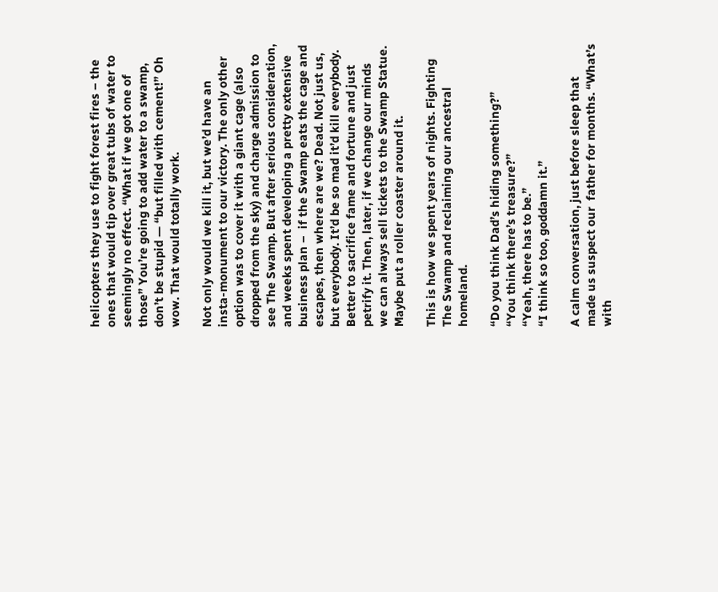helicopters they use to fight forest fires – the ones that would tip over great tubs of water to seemingly no effect. “What if we got one of those” You’re going to add water to a swamp, don’t be stupid — “but filled with cement!” Oh wow. That would totally work.

Not only would we kill it, but we’d have an insta-monument to our victory. The only other option was to cover it with a giant cage (also dropped from the sky) and charge admission to see The Swamp. But after serious consideration, and weeks spent developing a pretty extensive business plan –  if the Swamp eats the cage and escapes, then where are we? Dead. Not just us, but everybody. It’d be so mad it’d kill everybody. Better to sacrifice fame and fortune and just petrify it. Then, later, if we change our minds we can always sell tickets to the Swamp Statue. Maybe put a roller coaster around it.

This is how we spent years of nights. Fighting The Swamp and reclaiming our ancestral homeland.

“Do you think Dad’s hiding something?”
“You think there’s treasure?”
“Yeah, there has to be.”
“I think so too, goddamn it.”

A calm conversation, just before sleep that made us suspect our  father for months. “What’s with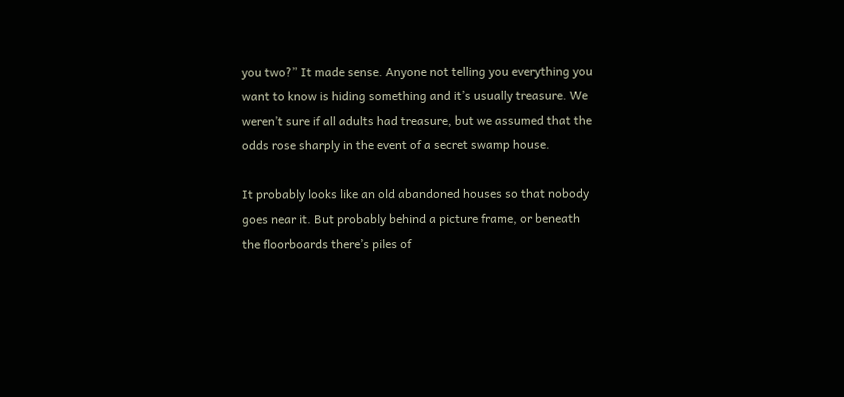you two?” It made sense. Anyone not telling you everything you want to know is hiding something and it’s usually treasure. We weren’t sure if all adults had treasure, but we assumed that the odds rose sharply in the event of a secret swamp house.

It probably looks like an old abandoned houses so that nobody goes near it. But probably behind a picture frame, or beneath the floorboards there’s piles of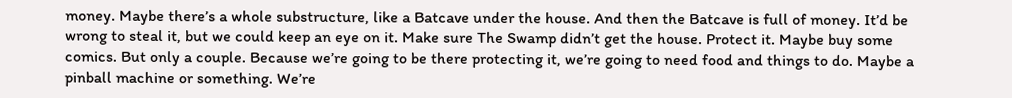money. Maybe there’s a whole substructure, like a Batcave under the house. And then the Batcave is full of money. It’d be wrong to steal it, but we could keep an eye on it. Make sure The Swamp didn’t get the house. Protect it. Maybe buy some comics. But only a couple. Because we’re going to be there protecting it, we’re going to need food and things to do. Maybe a pinball machine or something. We’re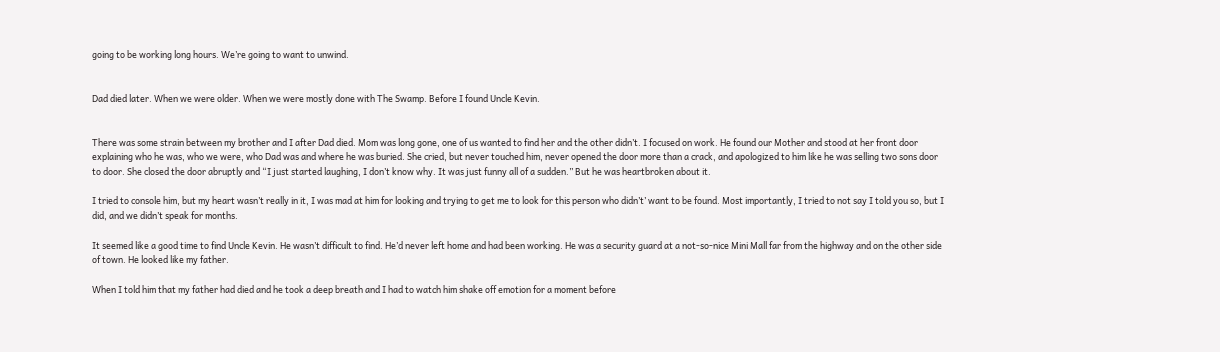going to be working long hours. We’re going to want to unwind.


Dad died later. When we were older. When we were mostly done with The Swamp. Before I found Uncle Kevin.


There was some strain between my brother and I after Dad died. Mom was long gone, one of us wanted to find her and the other didn’t. I focused on work. He found our Mother and stood at her front door explaining who he was, who we were, who Dad was and where he was buried. She cried, but never touched him, never opened the door more than a crack, and apologized to him like he was selling two sons door to door. She closed the door abruptly and “I just started laughing, I don’t know why. It was just funny all of a sudden.” But he was heartbroken about it.

I tried to console him, but my heart wasn’t really in it, I was mad at him for looking and trying to get me to look for this person who didn’t’ want to be found. Most importantly, I tried to not say I told you so, but I did, and we didn’t speak for months.

It seemed like a good time to find Uncle Kevin. He wasn’t difficult to find. He’d never left home and had been working. He was a security guard at a not-so-nice Mini Mall far from the highway and on the other side of town. He looked like my father.

When I told him that my father had died and he took a deep breath and I had to watch him shake off emotion for a moment before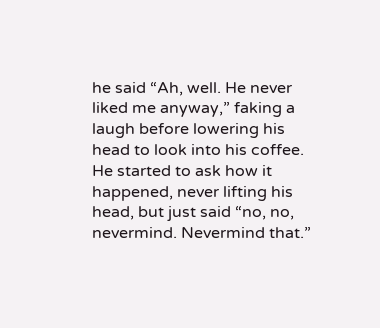he said “Ah, well. He never liked me anyway,” faking a laugh before lowering his head to look into his coffee. He started to ask how it happened, never lifting his head, but just said “no, no, nevermind. Nevermind that.”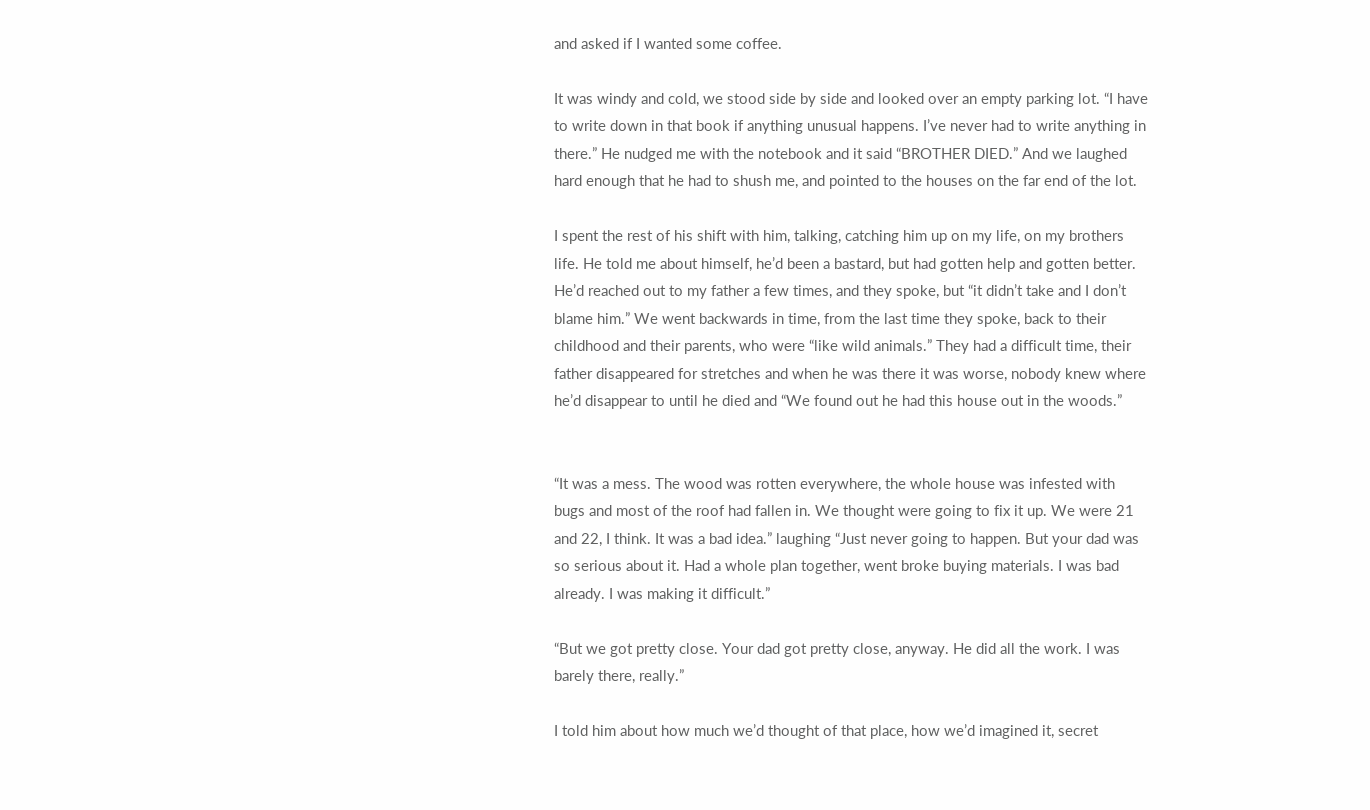and asked if I wanted some coffee.

It was windy and cold, we stood side by side and looked over an empty parking lot. “I have to write down in that book if anything unusual happens. I’ve never had to write anything in there.” He nudged me with the notebook and it said “BROTHER DIED.” And we laughed hard enough that he had to shush me, and pointed to the houses on the far end of the lot.

I spent the rest of his shift with him, talking, catching him up on my life, on my brothers life. He told me about himself, he’d been a bastard, but had gotten help and gotten better. He’d reached out to my father a few times, and they spoke, but “it didn’t take and I don’t blame him.” We went backwards in time, from the last time they spoke, back to their childhood and their parents, who were “like wild animals.” They had a difficult time, their father disappeared for stretches and when he was there it was worse, nobody knew where he’d disappear to until he died and “We found out he had this house out in the woods.”


“It was a mess. The wood was rotten everywhere, the whole house was infested with bugs and most of the roof had fallen in. We thought were going to fix it up. We were 21 and 22, I think. It was a bad idea.” laughing “Just never going to happen. But your dad was so serious about it. Had a whole plan together, went broke buying materials. I was bad already. I was making it difficult.”

“But we got pretty close. Your dad got pretty close, anyway. He did all the work. I was barely there, really.”

I told him about how much we’d thought of that place, how we’d imagined it, secret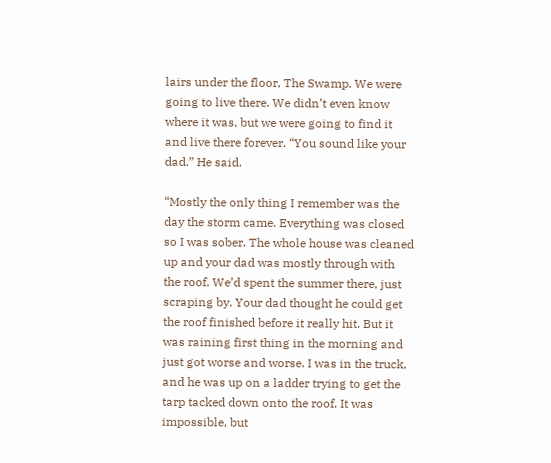lairs under the floor, The Swamp. We were going to live there. We didn’t even know where it was, but we were going to find it and live there forever. “You sound like your dad.” He said.

“Mostly the only thing I remember was the day the storm came. Everything was closed so I was sober. The whole house was cleaned up and your dad was mostly through with the roof. We’d spent the summer there, just scraping by. Your dad thought he could get the roof finished before it really hit. But it was raining first thing in the morning and just got worse and worse. I was in the truck, and he was up on a ladder trying to get the tarp tacked down onto the roof. It was impossible, but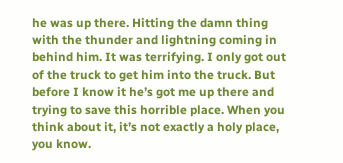he was up there. Hitting the damn thing with the thunder and lightning coming in behind him. It was terrifying. I only got out of the truck to get him into the truck. But before I know it he’s got me up there and trying to save this horrible place. When you think about it, it’s not exactly a holy place, you know.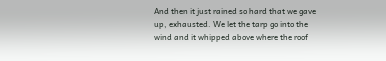And then it just rained so hard that we gave up, exhausted. We let the tarp go into the wind and it whipped above where the roof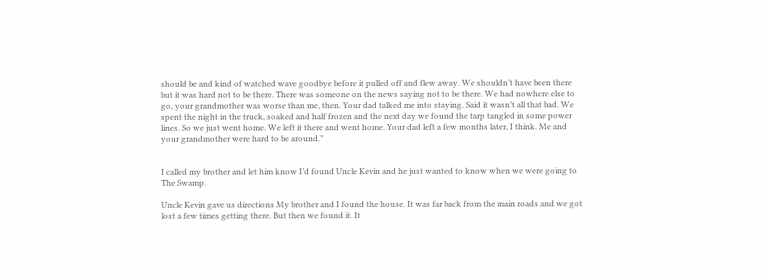should be and kind of watched wave goodbye before it pulled off and flew away. We shouldn’t have been there but it was hard not to be there. There was someone on the news saying not to be there. We had nowhere else to go, your grandmother was worse than me, then. Your dad talked me into staying. Said it wasn’t all that bad. We spent the night in the truck, soaked and half frozen and the next day we found the tarp tangled in some power lines. So we just went home. We left it there and went home. Your dad left a few months later, I think. Me and your grandmother were hard to be around.”


I called my brother and let him know I’d found Uncle Kevin and he just wanted to know when we were going to The Swamp.

Uncle Kevin gave us directions My brother and I found the house. It was far back from the main roads and we got lost a few times getting there. But then we found it. It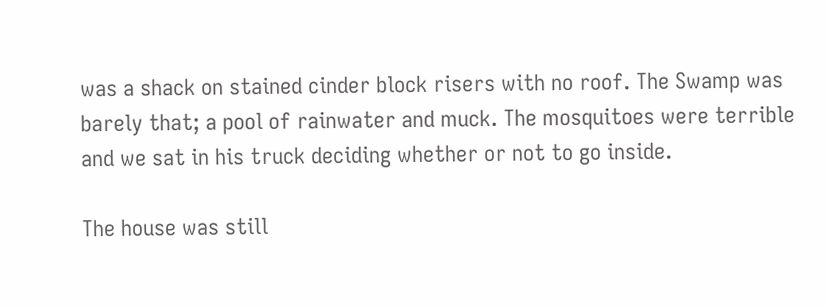was a shack on stained cinder block risers with no roof. The Swamp was barely that; a pool of rainwater and muck. The mosquitoes were terrible and we sat in his truck deciding whether or not to go inside.

The house was still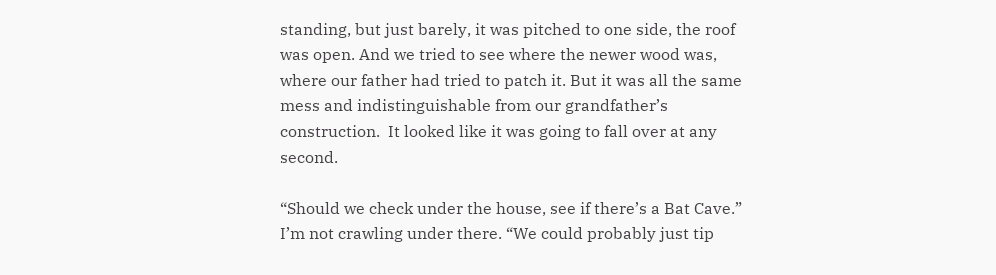standing, but just barely, it was pitched to one side, the roof was open. And we tried to see where the newer wood was, where our father had tried to patch it. But it was all the same mess and indistinguishable from our grandfather’s construction.  It looked like it was going to fall over at any second.

“Should we check under the house, see if there’s a Bat Cave.” I’m not crawling under there. “We could probably just tip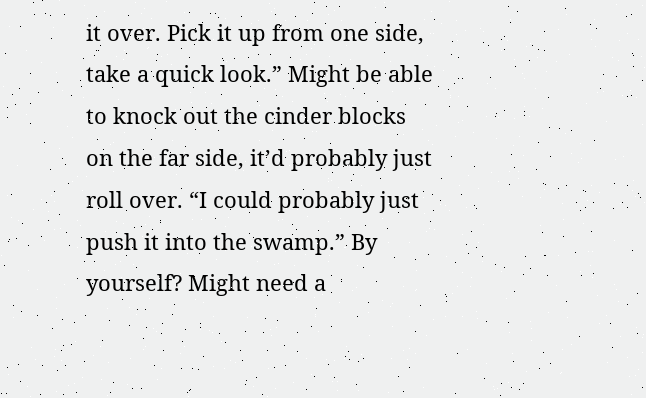it over. Pick it up from one side, take a quick look.” Might be able to knock out the cinder blocks on the far side, it’d probably just roll over. “I could probably just push it into the swamp.” By yourself? Might need a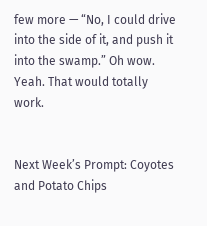few more — “No, I could drive into the side of it, and push it into the swamp.” Oh wow. Yeah. That would totally work.


Next Week’s Prompt: Coyotes and Potato Chips